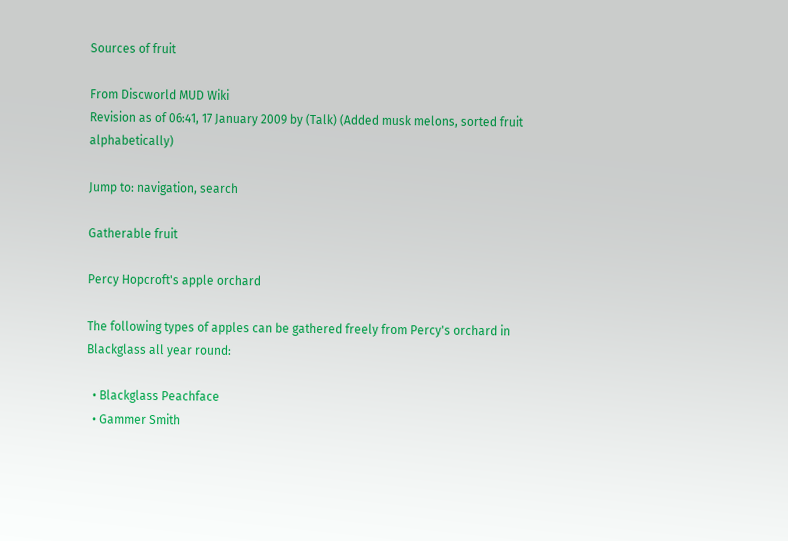Sources of fruit

From Discworld MUD Wiki
Revision as of 06:41, 17 January 2009 by (Talk) (Added musk melons, sorted fruit alphabetically)

Jump to: navigation, search

Gatherable fruit

Percy Hopcroft's apple orchard

The following types of apples can be gathered freely from Percy's orchard in Blackglass all year round:

  • Blackglass Peachface
  • Gammer Smith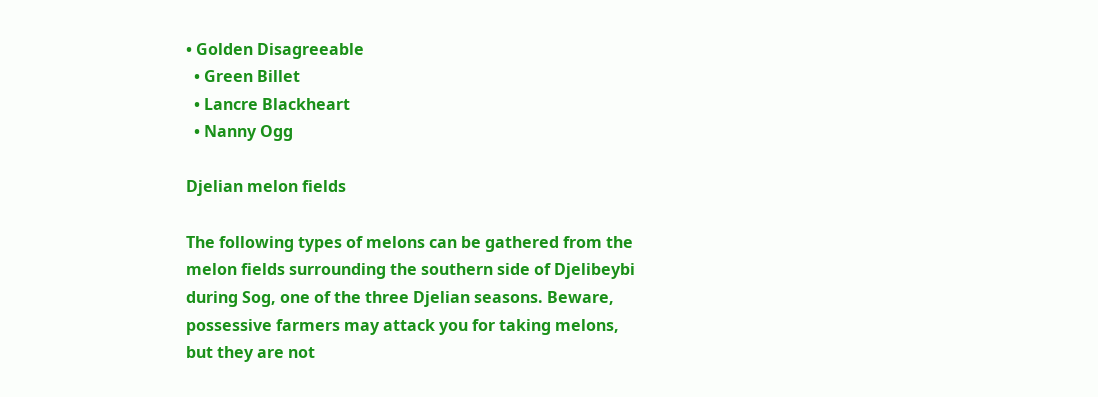• Golden Disagreeable
  • Green Billet
  • Lancre Blackheart
  • Nanny Ogg

Djelian melon fields

The following types of melons can be gathered from the melon fields surrounding the southern side of Djelibeybi during Sog, one of the three Djelian seasons. Beware, possessive farmers may attack you for taking melons, but they are not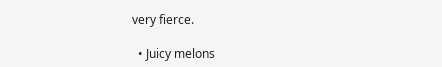very fierce.

  • Juicy melons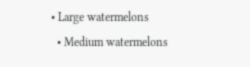• Large watermelons
  • Medium watermelons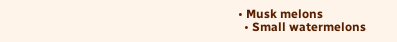• Musk melons
  • Small watermelons